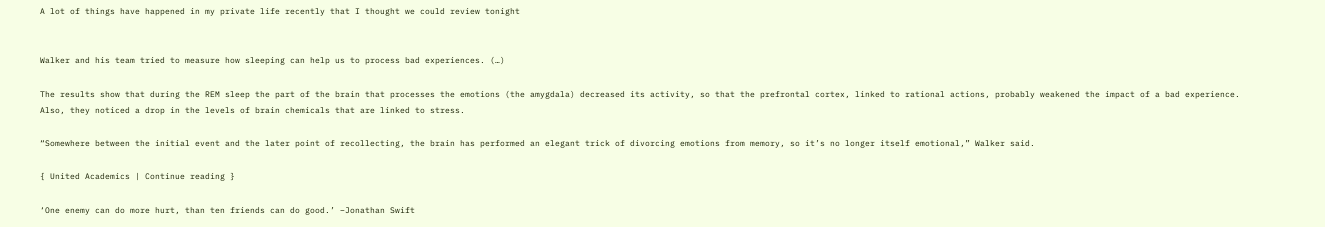A lot of things have happened in my private life recently that I thought we could review tonight


Walker and his team tried to measure how sleeping can help us to process bad experiences. (…)

The results show that during the REM sleep the part of the brain that processes the emotions (the amygdala) decreased its activity, so that the prefrontal cortex, linked to rational actions, probably weakened the impact of a bad experience. Also, they noticed a drop in the levels of brain chemicals that are linked to stress.

“Somewhere between the initial event and the later point of recollecting, the brain has performed an elegant trick of divorcing emotions from memory, so it’s no longer itself emotional,” Walker said.

{ United Academics | Continue reading }

‘One enemy can do more hurt, than ten friends can do good.’ –Jonathan Swift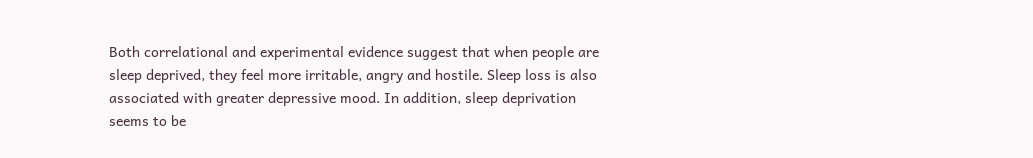Both correlational and experimental evidence suggest that when people are sleep deprived, they feel more irritable, angry and hostile. Sleep loss is also associated with greater depressive mood. In addition, sleep deprivation seems to be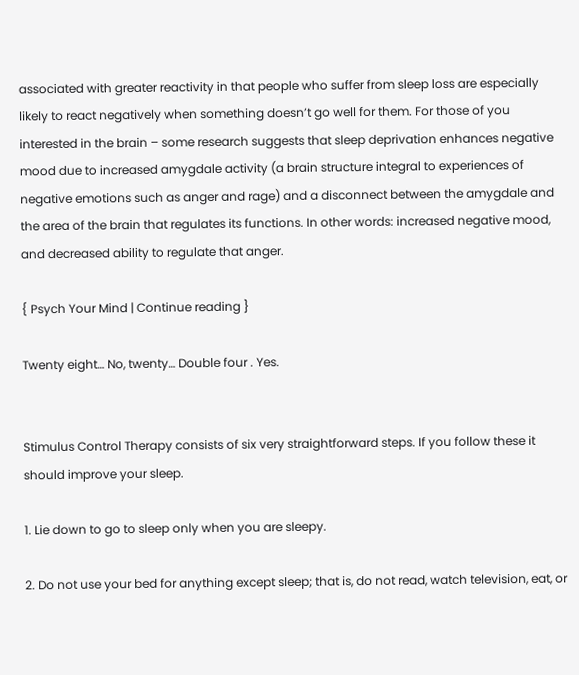associated with greater reactivity in that people who suffer from sleep loss are especially likely to react negatively when something doesn’t go well for them. For those of you interested in the brain – some research suggests that sleep deprivation enhances negative mood due to increased amygdale activity (a brain structure integral to experiences of negative emotions such as anger and rage) and a disconnect between the amygdale and the area of the brain that regulates its functions. In other words: increased negative mood, and decreased ability to regulate that anger.

{ Psych Your Mind | Continue reading }

Twenty eight… No, twenty… Double four . Yes.


Stimulus Control Therapy consists of six very straightforward steps. If you follow these it should improve your sleep.

1. Lie down to go to sleep only when you are sleepy.

2. Do not use your bed for anything except sleep; that is, do not read, watch television, eat, or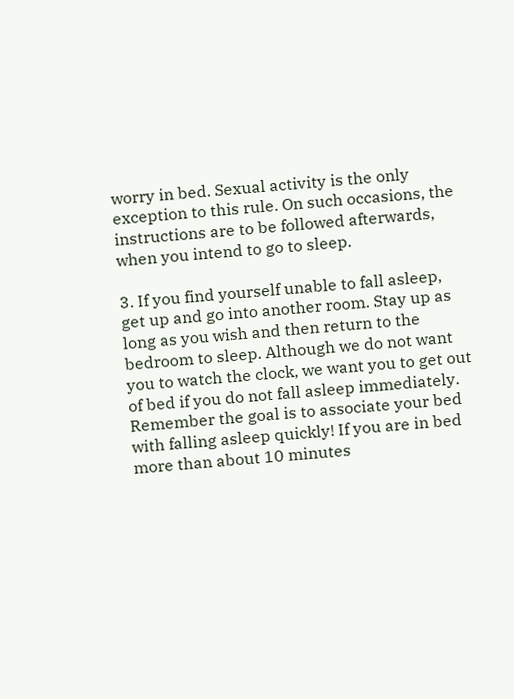worry in bed. Sexual activity is the only exception to this rule. On such occasions, the instructions are to be followed afterwards, when you intend to go to sleep.

3. If you find yourself unable to fall asleep, get up and go into another room. Stay up as long as you wish and then return to the  bedroom to sleep. Although we do not want you to watch the clock, we want you to get out of bed if you do not fall asleep immediately. Remember the goal is to associate your bed with falling asleep quickly! If you are in bed more than about 10 minutes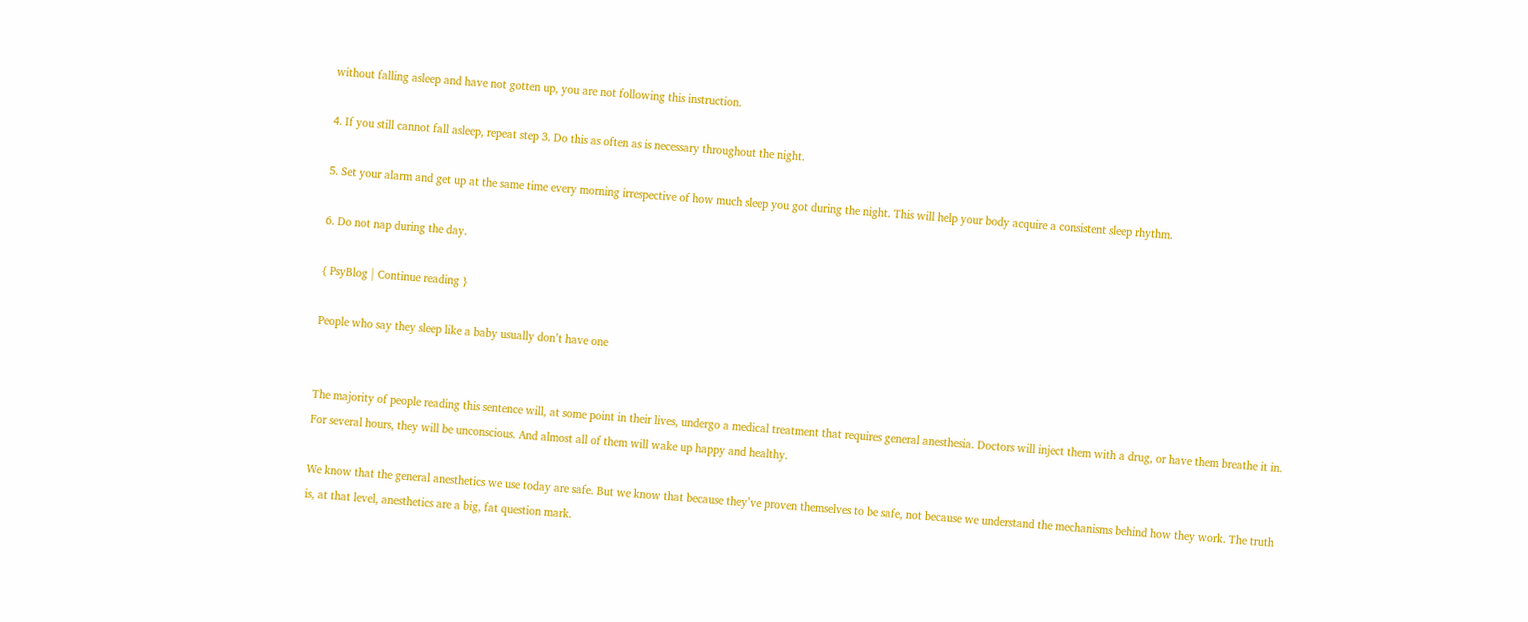without falling asleep and have not gotten up, you are not following this instruction.

4. If you still cannot fall asleep, repeat step 3. Do this as often as is necessary throughout the night.

5. Set your alarm and get up at the same time every morning irrespective of how much sleep you got during the night. This will help your body acquire a consistent sleep rhythm.

6. Do not nap during the day.

{ PsyBlog | Continue reading }

People who say they sleep like a baby usually don’t have one


The majority of people reading this sentence will, at some point in their lives, undergo a medical treatment that requires general anesthesia. Doctors will inject them with a drug, or have them breathe it in. For several hours, they will be unconscious. And almost all of them will wake up happy and healthy.

We know that the general anesthetics we use today are safe. But we know that because they’ve proven themselves to be safe, not because we understand the mechanisms behind how they work. The truth is, at that level, anesthetics are a big, fat question mark.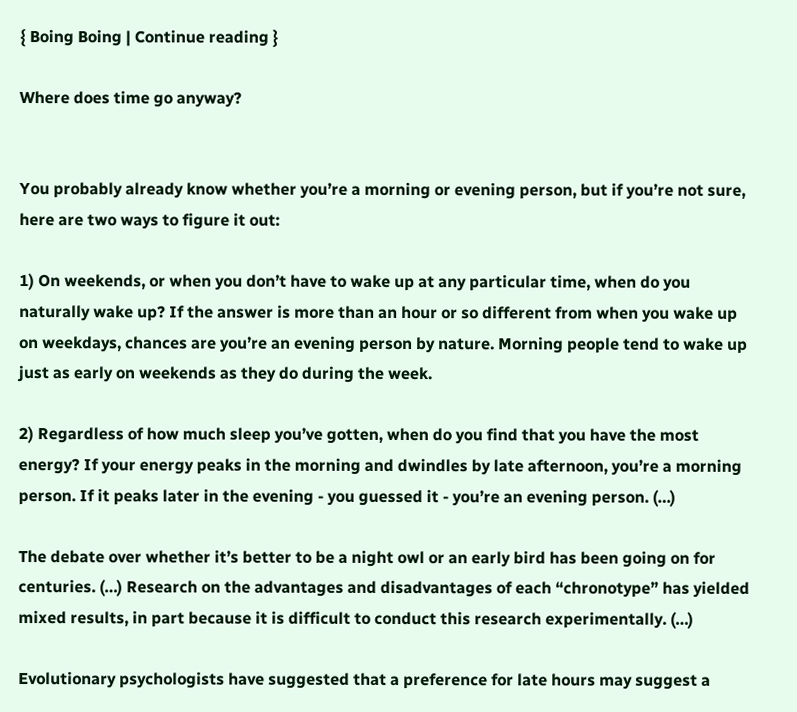{ Boing Boing | Continue reading }

Where does time go anyway?


You probably already know whether you’re a morning or evening person, but if you’re not sure, here are two ways to figure it out:

1) On weekends, or when you don’t have to wake up at any particular time, when do you naturally wake up? If the answer is more than an hour or so different from when you wake up on weekdays, chances are you’re an evening person by nature. Morning people tend to wake up just as early on weekends as they do during the week.

2) Regardless of how much sleep you’ve gotten, when do you find that you have the most energy? If your energy peaks in the morning and dwindles by late afternoon, you’re a morning person. If it peaks later in the evening - you guessed it - you’re an evening person. (…)

The debate over whether it’s better to be a night owl or an early bird has been going on for centuries. (…) Research on the advantages and disadvantages of each “chronotype” has yielded mixed results, in part because it is difficult to conduct this research experimentally. (…)

Evolutionary psychologists have suggested that a preference for late hours may suggest a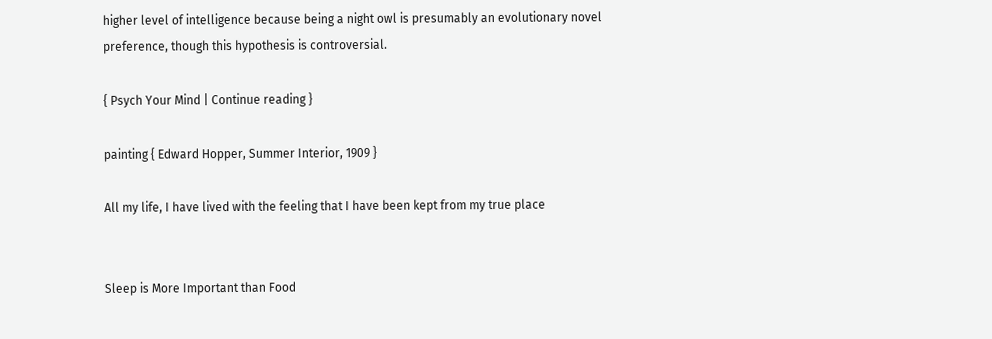higher level of intelligence because being a night owl is presumably an evolutionary novel preference, though this hypothesis is controversial.

{ Psych Your Mind | Continue reading }

painting { Edward Hopper, Summer Interior, 1909 }

All my life, I have lived with the feeling that I have been kept from my true place


Sleep is More Important than Food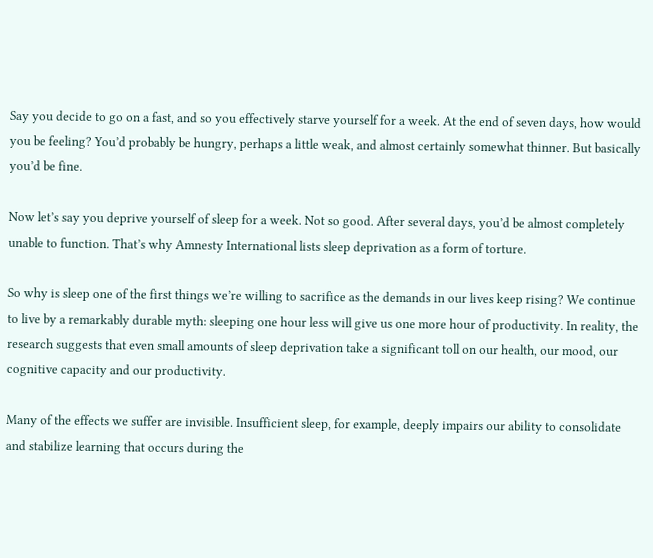Say you decide to go on a fast, and so you effectively starve yourself for a week. At the end of seven days, how would you be feeling? You’d probably be hungry, perhaps a little weak, and almost certainly somewhat thinner. But basically you’d be fine.

Now let’s say you deprive yourself of sleep for a week. Not so good. After several days, you’d be almost completely unable to function. That’s why Amnesty International lists sleep deprivation as a form of torture.

So why is sleep one of the first things we’re willing to sacrifice as the demands in our lives keep rising? We continue to live by a remarkably durable myth: sleeping one hour less will give us one more hour of productivity. In reality, the research suggests that even small amounts of sleep deprivation take a significant toll on our health, our mood, our cognitive capacity and our productivity.

Many of the effects we suffer are invisible. Insufficient sleep, for example, deeply impairs our ability to consolidate and stabilize learning that occurs during the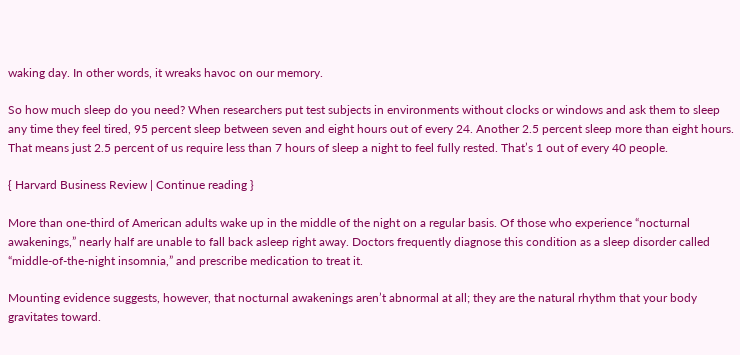waking day. In other words, it wreaks havoc on our memory.

So how much sleep do you need? When researchers put test subjects in environments without clocks or windows and ask them to sleep any time they feel tired, 95 percent sleep between seven and eight hours out of every 24. Another 2.5 percent sleep more than eight hours. That means just 2.5 percent of us require less than 7 hours of sleep a night to feel fully rested. That’s 1 out of every 40 people.

{ Harvard Business Review | Continue reading }

More than one-third of American adults wake up in the middle of the night on a regular basis. Of those who experience “nocturnal awakenings,” nearly half are unable to fall back asleep right away. Doctors frequently diagnose this condition as a sleep disorder called “middle-of-the-night insomnia,” and prescribe medication to treat it.

Mounting evidence suggests, however, that nocturnal awakenings aren’t abnormal at all; they are the natural rhythm that your body gravitates toward.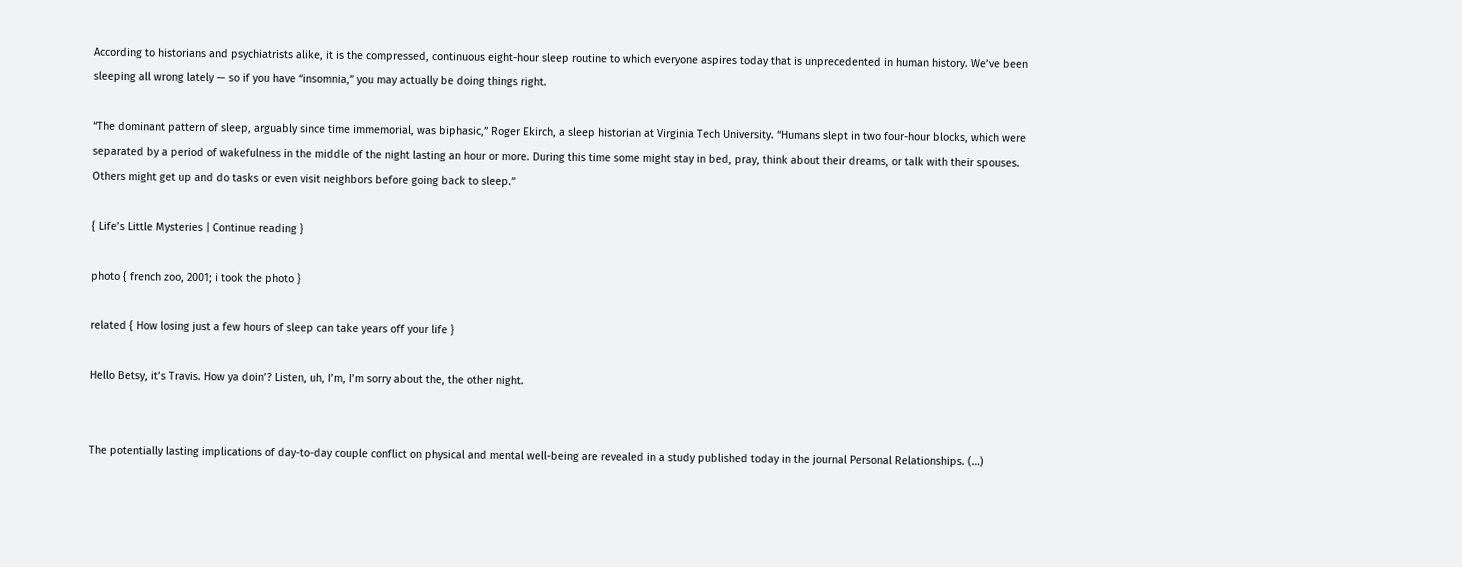According to historians and psychiatrists alike, it is the compressed, continuous eight-hour sleep routine to which everyone aspires today that is unprecedented in human history. We’ve been sleeping all wrong lately — so if you have “insomnia,” you may actually be doing things right.

“The dominant pattern of sleep, arguably since time immemorial, was biphasic,” Roger Ekirch, a sleep historian at Virginia Tech University. “Humans slept in two four-hour blocks, which were separated by a period of wakefulness in the middle of the night lasting an hour or more. During this time some might stay in bed, pray, think about their dreams, or talk with their spouses. Others might get up and do tasks or even visit neighbors before going back to sleep.”

{ Life’s Little Mysteries | Continue reading }

photo { french zoo, 2001; i took the photo }

related { How losing just a few hours of sleep can take years off your life }

Hello Betsy, it’s Travis. How ya doin’? Listen, uh, I’m, I’m sorry about the, the other night.


The potentially lasting implications of day-to-day couple conflict on physical and mental well-being are revealed in a study published today in the journal Personal Relationships. (…)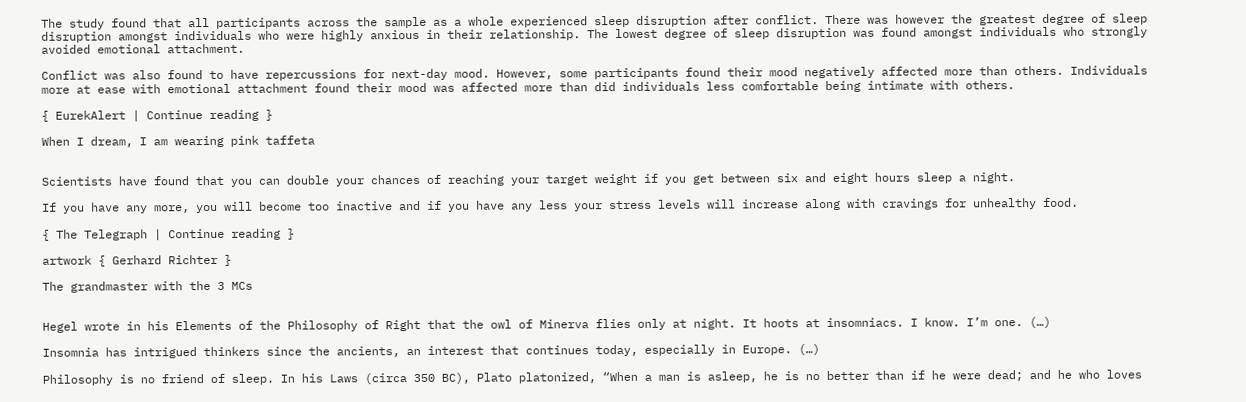The study found that all participants across the sample as a whole experienced sleep disruption after conflict. There was however the greatest degree of sleep disruption amongst individuals who were highly anxious in their relationship. The lowest degree of sleep disruption was found amongst individuals who strongly avoided emotional attachment.

Conflict was also found to have repercussions for next-day mood. However, some participants found their mood negatively affected more than others. Individuals more at ease with emotional attachment found their mood was affected more than did individuals less comfortable being intimate with others.

{ EurekAlert | Continue reading }

When I dream, I am wearing pink taffeta


Scientists have found that you can double your chances of reaching your target weight if you get between six and eight hours sleep a night.

If you have any more, you will become too inactive and if you have any less your stress levels will increase along with cravings for unhealthy food.

{ The Telegraph | Continue reading }

artwork { Gerhard Richter }

The grandmaster with the 3 MCs


Hegel wrote in his Elements of the Philosophy of Right that the owl of Minerva flies only at night. It hoots at insomniacs. I know. I’m one. (…)

Insomnia has intrigued thinkers since the ancients, an interest that continues today, especially in Europe. (…)

Philosophy is no friend of sleep. In his Laws (circa 350 BC), Plato platonized, “When a man is asleep, he is no better than if he were dead; and he who loves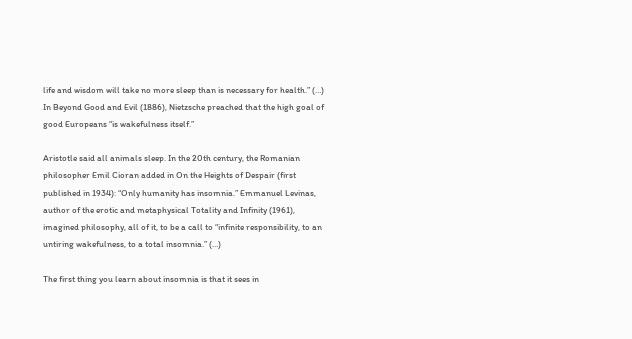life and wisdom will take no more sleep than is necessary for health.” (…) In Beyond Good and Evil (1886), Nietzsche preached that the high goal of good Europeans “is wakefulness itself.”

Aristotle said all animals sleep. In the 20th century, the Romanian philosopher Emil Cioran added in On the Heights of Despair (first published in 1934): “Only humanity has insomnia.” Emmanuel Levinas, author of the erotic and metaphysical Totality and Infinity (1961), imagined philosophy, all of it, to be a call to “infinite responsibility, to an untiring wakefulness, to a total insomnia.” (…)

The first thing you learn about insomnia is that it sees in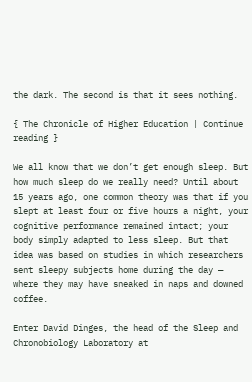the dark. The second is that it sees nothing.

{ The Chronicle of Higher Education | Continue reading }

We all know that we don’t get enough sleep. But how much sleep do we really need? Until about 15 years ago, one common theory was that if you slept at least four or five hours a night, your cognitive performance remained intact; your body simply adapted to less sleep. But that idea was based on studies in which researchers sent sleepy subjects home during the day — where they may have sneaked in naps and downed coffee.

Enter David Dinges, the head of the Sleep and Chronobiology Laboratory at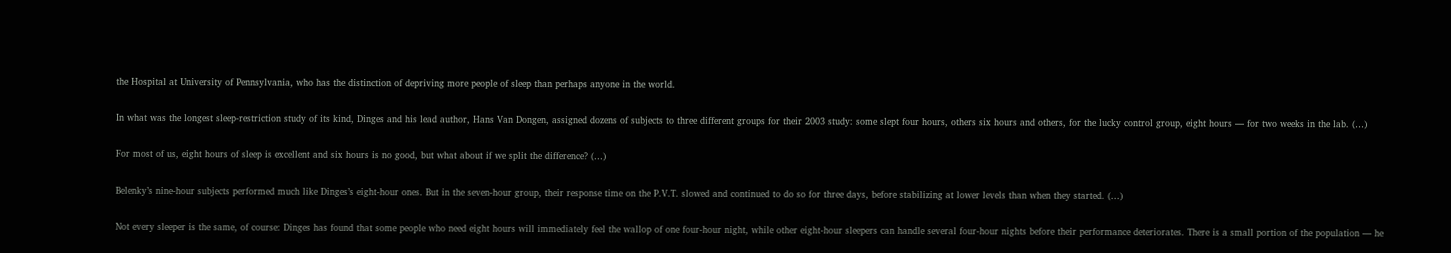the Hospital at University of Pennsylvania, who has the distinction of depriving more people of sleep than perhaps anyone in the world.

In what was the longest sleep-restriction study of its kind, Dinges and his lead author, Hans Van Dongen, assigned dozens of subjects to three different groups for their 2003 study: some slept four hours, others six hours and others, for the lucky control group, eight hours — for two weeks in the lab. (…)

For most of us, eight hours of sleep is excellent and six hours is no good, but what about if we split the difference? (…)

Belenky’s nine-hour subjects performed much like Dinges’s eight-hour ones. But in the seven-hour group, their response time on the P.V.T. slowed and continued to do so for three days, before stabilizing at lower levels than when they started. (…)

Not every sleeper is the same, of course: Dinges has found that some people who need eight hours will immediately feel the wallop of one four-hour night, while other eight-hour sleepers can handle several four-hour nights before their performance deteriorates. There is a small portion of the population — he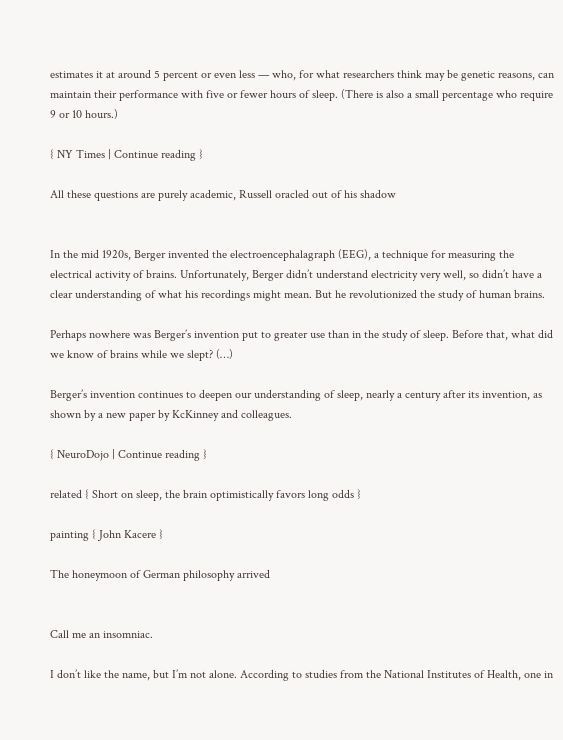estimates it at around 5 percent or even less — who, for what researchers think may be genetic reasons, can maintain their performance with five or fewer hours of sleep. (There is also a small percentage who require 9 or 10 hours.)

{ NY Times | Continue reading }

All these questions are purely academic, Russell oracled out of his shadow


In the mid 1920s, Berger invented the electroencephalagraph (EEG), a technique for measuring the electrical activity of brains. Unfortunately, Berger didn’t understand electricity very well, so didn’t have a clear understanding of what his recordings might mean. But he revolutionized the study of human brains.

Perhaps nowhere was Berger’s invention put to greater use than in the study of sleep. Before that, what did we know of brains while we slept? (…)

Berger’s invention continues to deepen our understanding of sleep, nearly a century after its invention, as shown by a new paper by KcKinney and colleagues.

{ NeuroDojo | Continue reading }

related { Short on sleep, the brain optimistically favors long odds }

painting { John Kacere }

The honeymoon of German philosophy arrived


Call me an insomniac.

I don’t like the name, but I’m not alone. According to studies from the National Institutes of Health, one in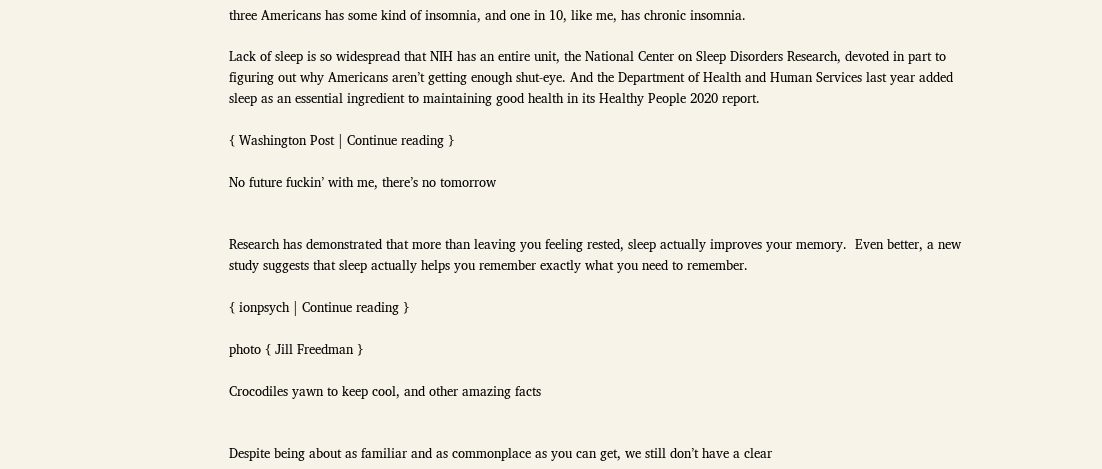three Americans has some kind of insomnia, and one in 10, like me, has chronic insomnia.

Lack of sleep is so widespread that NIH has an entire unit, the National Center on Sleep Disorders Research, devoted in part to figuring out why Americans aren’t getting enough shut-eye. And the Department of Health and Human Services last year added sleep as an essential ingredient to maintaining good health in its Healthy People 2020 report.

{ Washington Post | Continue reading }

No future fuckin’ with me, there’s no tomorrow


Research has demonstrated that more than leaving you feeling rested, sleep actually improves your memory.  Even better, a new study suggests that sleep actually helps you remember exactly what you need to remember.

{ ionpsych | Continue reading }

photo { Jill Freedman }

Crocodiles yawn to keep cool, and other amazing facts


Despite being about as familiar and as commonplace as you can get, we still don’t have a clear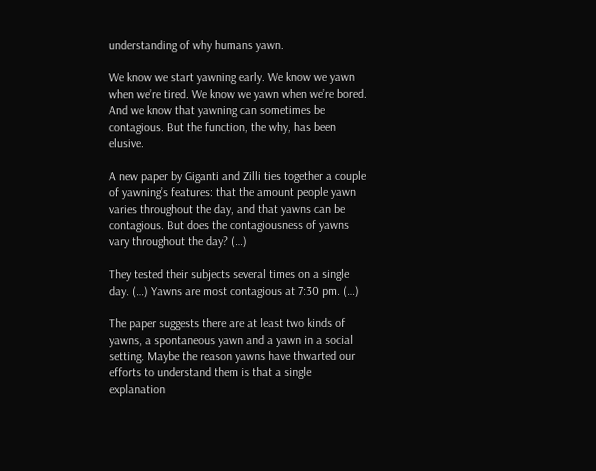understanding of why humans yawn.

We know we start yawning early. We know we yawn when we’re tired. We know we yawn when we’re bored. And we know that yawning can sometimes be contagious. But the function, the why, has been elusive.

A new paper by Giganti and Zilli ties together a couple of yawning’s features: that the amount people yawn varies throughout the day, and that yawns can be contagious. But does the contagiousness of yawns vary throughout the day? (…)

They tested their subjects several times on a single day. (…) Yawns are most contagious at 7:30 pm. (…)

The paper suggests there are at least two kinds of yawns, a spontaneous yawn and a yawn in a social setting. Maybe the reason yawns have thwarted our efforts to understand them is that a single explanation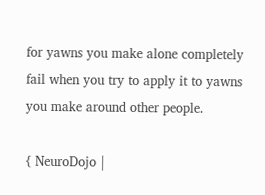for yawns you make alone completely fail when you try to apply it to yawns you make around other people.

{ NeuroDojo |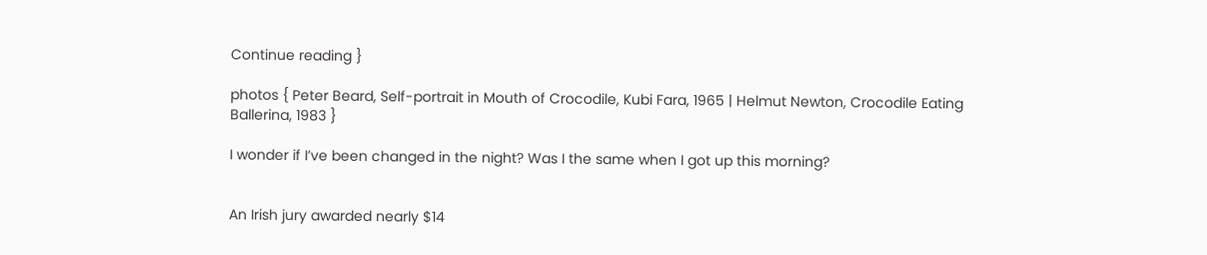Continue reading }

photos { Peter Beard, Self-portrait in Mouth of Crocodile, Kubi Fara, 1965 | Helmut Newton, Crocodile Eating Ballerina, 1983 }

I wonder if I’ve been changed in the night? Was I the same when I got up this morning?


An Irish jury awarded nearly $14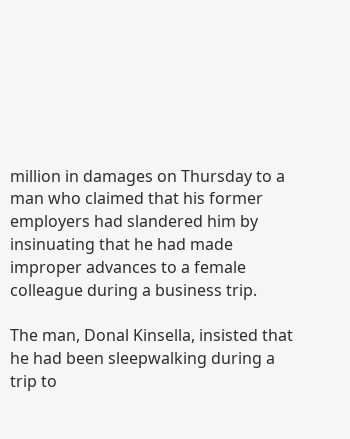million in damages on Thursday to a man who claimed that his former employers had slandered him by insinuating that he had made improper advances to a female colleague during a business trip.

The man, Donal Kinsella, insisted that he had been sleepwalking during a trip to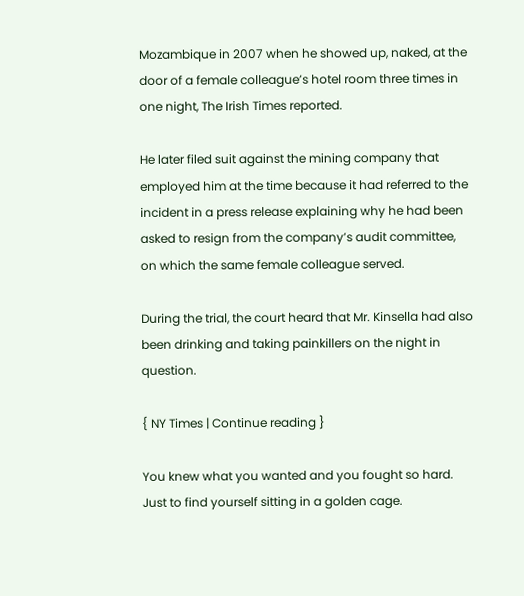Mozambique in 2007 when he showed up, naked, at the door of a female colleague’s hotel room three times in one night, The Irish Times reported.

He later filed suit against the mining company that employed him at the time because it had referred to the incident in a press release explaining why he had been asked to resign from the company’s audit committee, on which the same female colleague served.

During the trial, the court heard that Mr. Kinsella had also been drinking and taking painkillers on the night in question.

{ NY Times | Continue reading }

You knew what you wanted and you fought so hard. Just to find yourself sitting in a golden cage.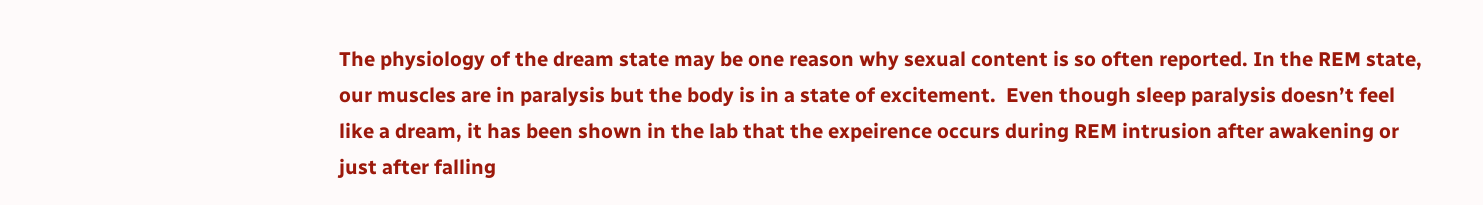The physiology of the dream state may be one reason why sexual content is so often reported. In the REM state, our muscles are in paralysis but the body is in a state of excitement.  Even though sleep paralysis doesn’t feel like a dream, it has been shown in the lab that the expeirence occurs during REM intrusion after awakening or just after falling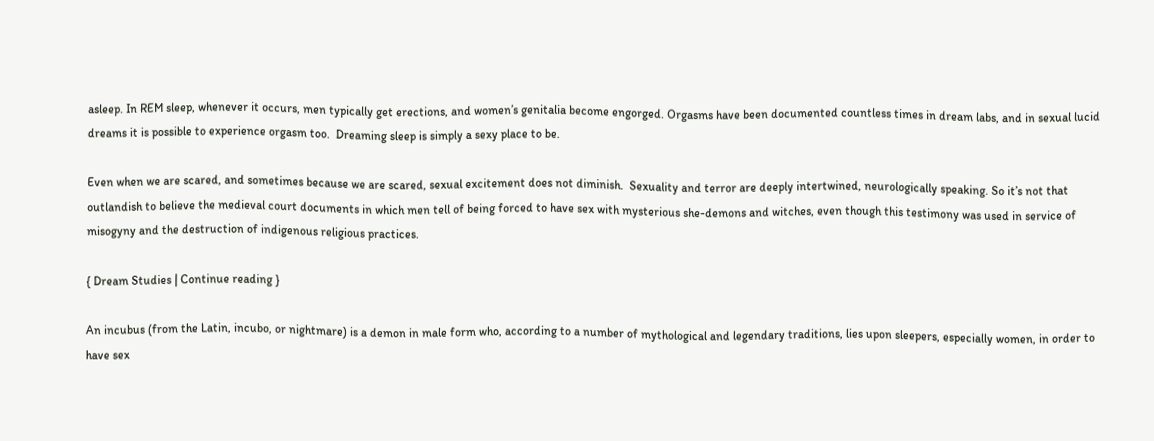asleep. In REM sleep, whenever it occurs, men typically get erections, and women’s genitalia become engorged. Orgasms have been documented countless times in dream labs, and in sexual lucid dreams it is possible to experience orgasm too.  Dreaming sleep is simply a sexy place to be.

Even when we are scared, and sometimes because we are scared, sexual excitement does not diminish.  Sexuality and terror are deeply intertwined, neurologically speaking. So it’s not that outlandish to believe the medieval court documents in which men tell of being forced to have sex with mysterious she-demons and witches, even though this testimony was used in service of misogyny and the destruction of indigenous religious practices.

{ Dream Studies | Continue reading }

An incubus (from the Latin, incubo, or nightmare) is a demon in male form who, according to a number of mythological and legendary traditions, lies upon sleepers, especially women, in order to have sex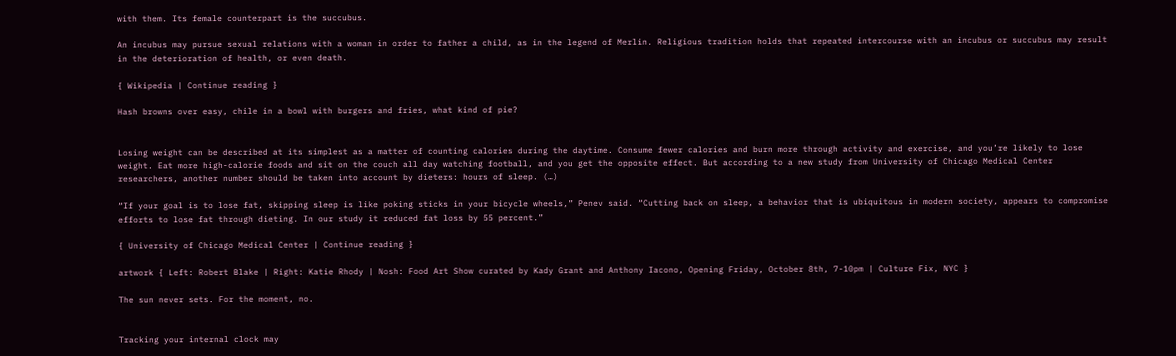with them. Its female counterpart is the succubus.

An incubus may pursue sexual relations with a woman in order to father a child, as in the legend of Merlin. Religious tradition holds that repeated intercourse with an incubus or succubus may result in the deterioration of health, or even death.

{ Wikipedia | Continue reading }

Hash browns over easy, chile in a bowl with burgers and fries, what kind of pie?


Losing weight can be described at its simplest as a matter of counting calories during the daytime. Consume fewer calories and burn more through activity and exercise, and you’re likely to lose weight. Eat more high-calorie foods and sit on the couch all day watching football, and you get the opposite effect. But according to a new study from University of Chicago Medical Center researchers, another number should be taken into account by dieters: hours of sleep. (…)

“If your goal is to lose fat, skipping sleep is like poking sticks in your bicycle wheels,” Penev said. “Cutting back on sleep, a behavior that is ubiquitous in modern society, appears to compromise efforts to lose fat through dieting. In our study it reduced fat loss by 55 percent.”

{ University of Chicago Medical Center | Continue reading }

artwork { Left: Robert Blake | Right: Katie Rhody | Nosh: Food Art Show curated by Kady Grant and Anthony Iacono, Opening Friday, October 8th, 7-10pm | Culture Fix, NYC }

The sun never sets. For the moment, no.


Tracking your internal clock may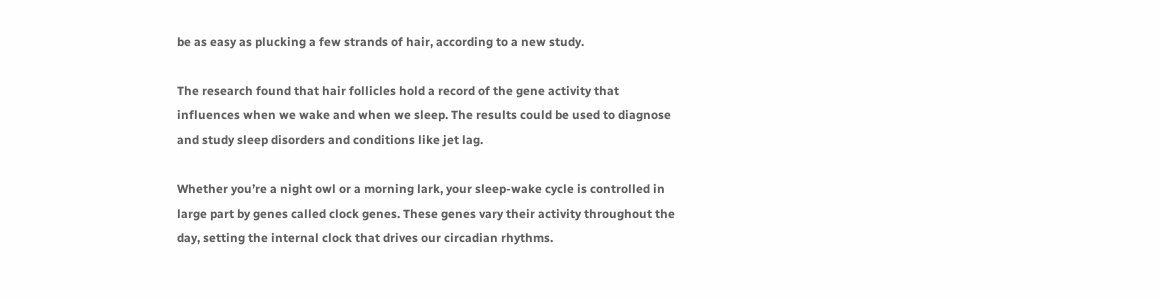be as easy as plucking a few strands of hair, according to a new study.

The research found that hair follicles hold a record of the gene activity that influences when we wake and when we sleep. The results could be used to diagnose and study sleep disorders and conditions like jet lag.

Whether you’re a night owl or a morning lark, your sleep-wake cycle is controlled in large part by genes called clock genes. These genes vary their activity throughout the day, setting the internal clock that drives our circadian rhythms.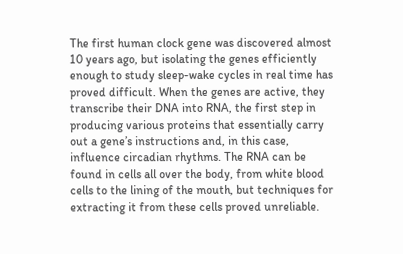The first human clock gene was discovered almost 10 years ago, but isolating the genes efficiently enough to study sleep-wake cycles in real time has proved difficult. When the genes are active, they transcribe their DNA into RNA, the first step in producing various proteins that essentially carry out a gene’s instructions and, in this case, influence circadian rhythms. The RNA can be found in cells all over the body, from white blood cells to the lining of the mouth, but techniques for extracting it from these cells proved unreliable.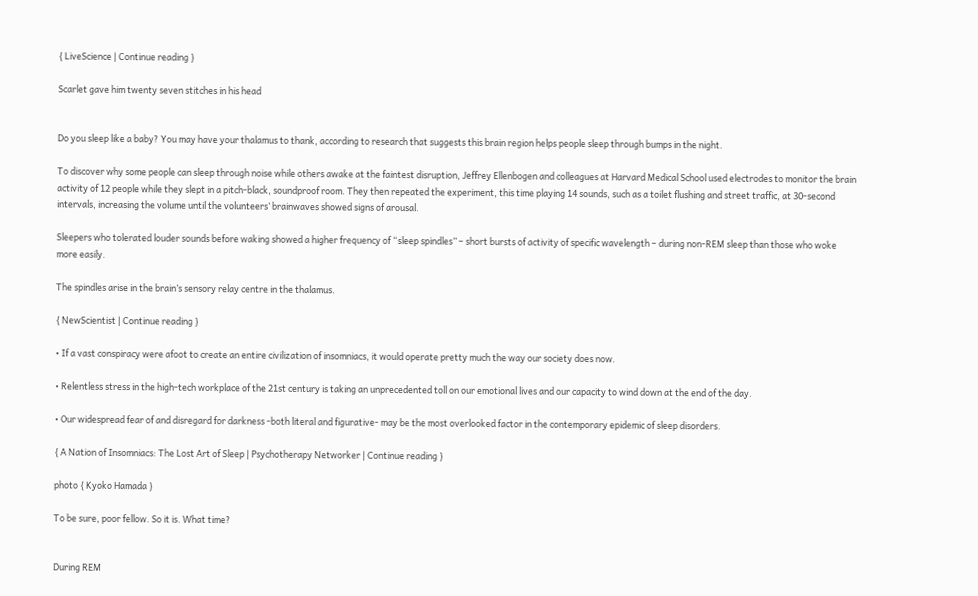{ LiveScience | Continue reading }

Scarlet gave him twenty seven stitches in his head


Do you sleep like a baby? You may have your thalamus to thank, according to research that suggests this brain region helps people sleep through bumps in the night.

To discover why some people can sleep through noise while others awake at the faintest disruption, Jeffrey Ellenbogen and colleagues at Harvard Medical School used electrodes to monitor the brain activity of 12 people while they slept in a pitch-black, soundproof room. They then repeated the experiment, this time playing 14 sounds, such as a toilet flushing and street traffic, at 30-second intervals, increasing the volume until the volunteers’ brainwaves showed signs of arousal.

Sleepers who tolerated louder sounds before waking showed a higher frequency of “sleep spindles” – short bursts of activity of specific wavelength – during non-REM sleep than those who woke more easily.

The spindles arise in the brain’s sensory relay centre in the thalamus.

{ NewScientist | Continue reading }

• If a vast conspiracy were afoot to create an entire civilization of insomniacs, it would operate pretty much the way our society does now.

• Relentless stress in the high-tech workplace of the 21st century is taking an unprecedented toll on our emotional lives and our capacity to wind down at the end of the day.

• Our widespread fear of and disregard for darkness -both literal and figurative- may be the most overlooked factor in the contemporary epidemic of sleep disorders.

{ A Nation of Insomniacs: The Lost Art of Sleep | Psychotherapy Networker | Continue reading }

photo { Kyoko Hamada }

To be sure, poor fellow. So it is. What time?


During REM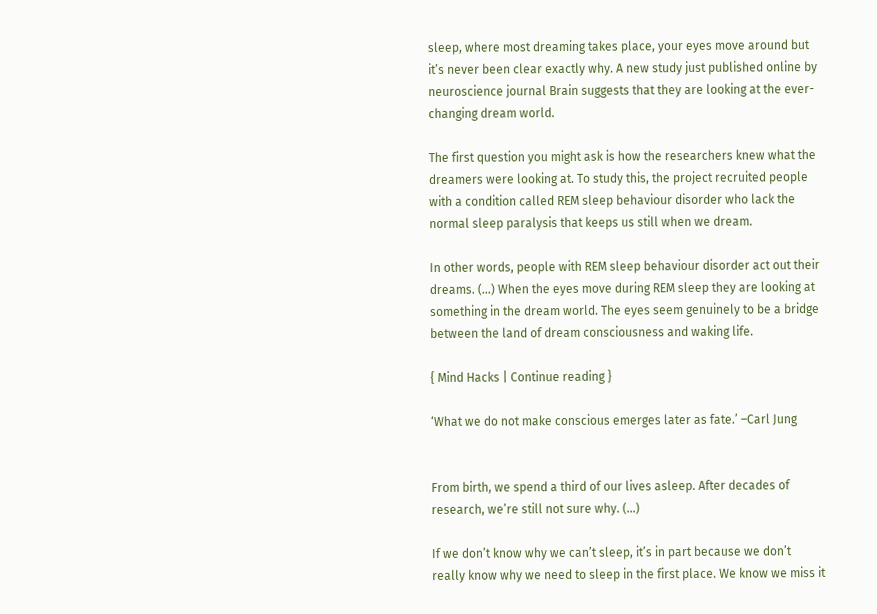sleep, where most dreaming takes place, your eyes move around but it’s never been clear exactly why. A new study just published online by neuroscience journal Brain suggests that they are looking at the ever-changing dream world.

The first question you might ask is how the researchers knew what the dreamers were looking at. To study this, the project recruited people with a condition called REM sleep behaviour disorder who lack the normal sleep paralysis that keeps us still when we dream.

In other words, people with REM sleep behaviour disorder act out their dreams. (…) When the eyes move during REM sleep they are looking at something in the dream world. The eyes seem genuinely to be a bridge between the land of dream consciousness and waking life.

{ Mind Hacks | Continue reading }

‘What we do not make conscious emerges later as fate.’ –Carl Jung


From birth, we spend a third of our lives asleep. After decades of research, we’re still not sure why. (…)

If we don’t know why we can’t sleep, it’s in part because we don’t really know why we need to sleep in the first place. We know we miss it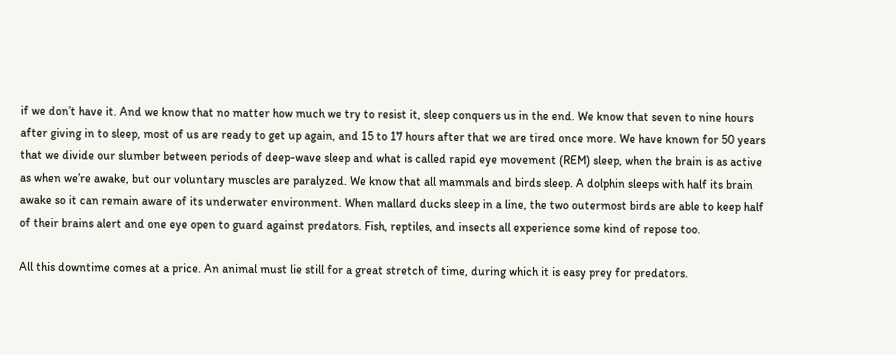if we don’t have it. And we know that no matter how much we try to resist it, sleep conquers us in the end. We know that seven to nine hours after giving in to sleep, most of us are ready to get up again, and 15 to 17 hours after that we are tired once more. We have known for 50 years that we divide our slumber between periods of deep-wave sleep and what is called rapid eye movement (REM) sleep, when the brain is as active as when we’re awake, but our voluntary muscles are paralyzed. We know that all mammals and birds sleep. A dolphin sleeps with half its brain awake so it can remain aware of its underwater environment. When mallard ducks sleep in a line, the two outermost birds are able to keep half of their brains alert and one eye open to guard against predators. Fish, reptiles, and insects all experience some kind of repose too.

All this downtime comes at a price. An animal must lie still for a great stretch of time, during which it is easy prey for predators.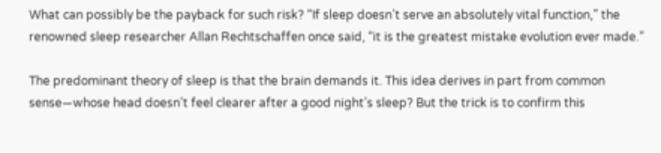What can possibly be the payback for such risk? “If sleep doesn’t serve an absolutely vital function,” the renowned sleep researcher Allan Rechtschaffen once said, “it is the greatest mistake evolution ever made.”

The predominant theory of sleep is that the brain demands it. This idea derives in part from common sense—whose head doesn’t feel clearer after a good night’s sleep? But the trick is to confirm this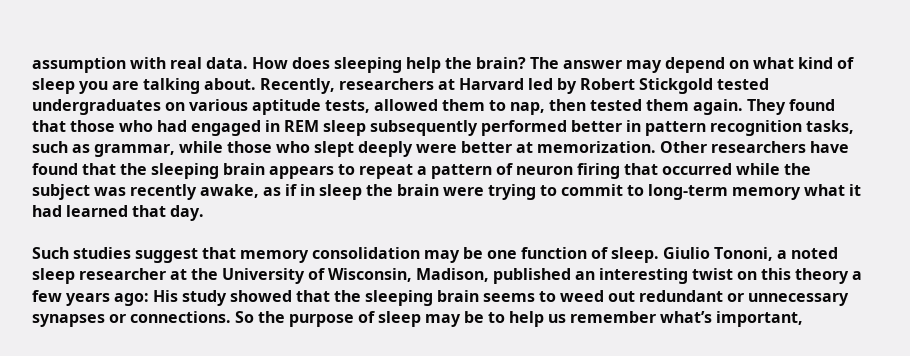assumption with real data. How does sleeping help the brain? The answer may depend on what kind of sleep you are talking about. Recently, researchers at Harvard led by Robert Stickgold tested undergraduates on various aptitude tests, allowed them to nap, then tested them again. They found that those who had engaged in REM sleep subsequently performed better in pattern recognition tasks, such as grammar, while those who slept deeply were better at memorization. Other researchers have found that the sleeping brain appears to repeat a pattern of neuron firing that occurred while the subject was recently awake, as if in sleep the brain were trying to commit to long-term memory what it had learned that day.

Such studies suggest that memory consolidation may be one function of sleep. Giulio Tononi, a noted sleep researcher at the University of Wisconsin, Madison, published an interesting twist on this theory a few years ago: His study showed that the sleeping brain seems to weed out redundant or unnecessary synapses or connections. So the purpose of sleep may be to help us remember what’s important,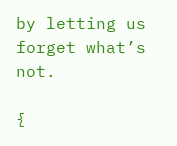by letting us forget what’s not.

{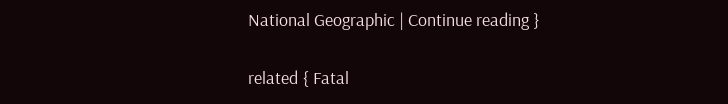National Geographic | Continue reading }

related { Fatal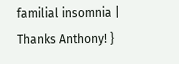familial insomnia | Thanks Anthony! }